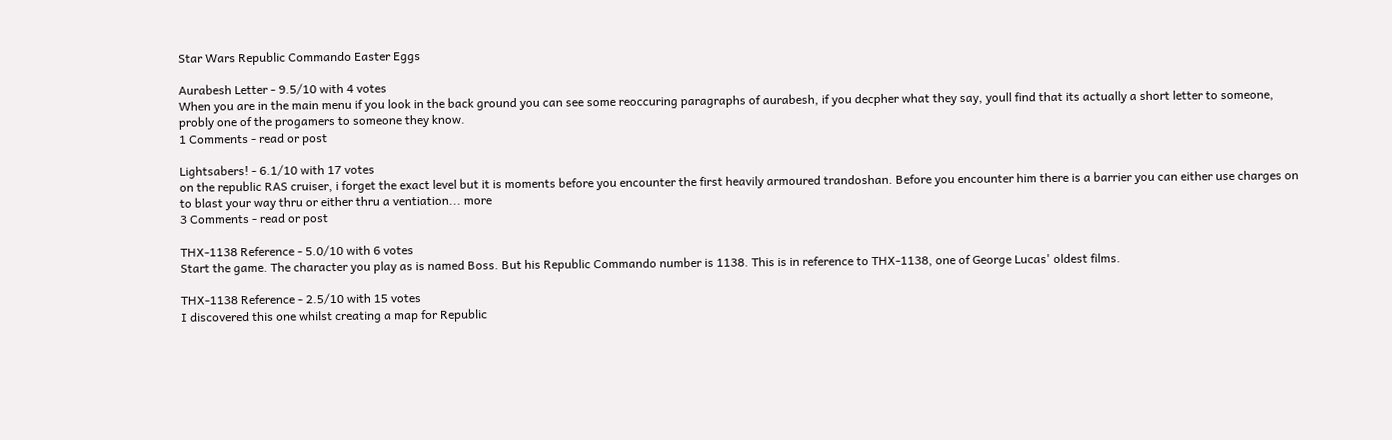Star Wars Republic Commando Easter Eggs

Aurabesh Letter - 9.5/10 with 4 votes
When you are in the main menu if you look in the back ground you can see some reoccuring paragraphs of aurabesh, if you decpher what they say, youll find that its actually a short letter to someone, probly one of the progamers to someone they know.
1 Comments - read or post

Lightsabers! - 6.1/10 with 17 votes
on the republic RAS cruiser, i forget the exact level but it is moments before you encounter the first heavily armoured trandoshan. Before you encounter him there is a barrier you can either use charges on to blast your way thru or either thru a ventiation... more
3 Comments - read or post

THX-1138 Reference - 5.0/10 with 6 votes
Start the game. The character you play as is named Boss. But his Republic Commando number is 1138. This is in reference to THX-1138, one of George Lucas' oldest films.

THX-1138 Reference - 2.5/10 with 15 votes
I discovered this one whilst creating a map for Republic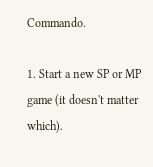Commando.

1. Start a new SP or MP game (it doesn't matter which).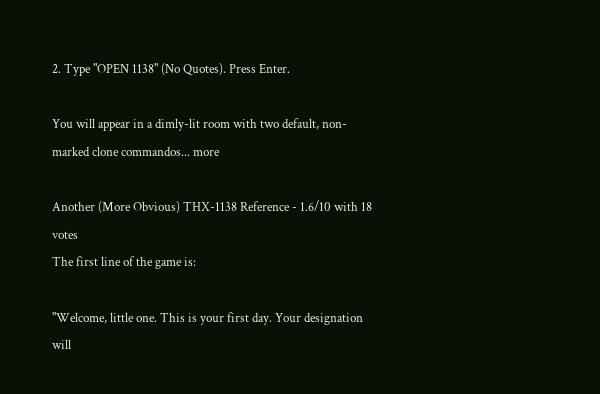2. Type "OPEN 1138" (No Quotes). Press Enter.

You will appear in a dimly-lit room with two default, non-marked clone commandos... more

Another (More Obvious) THX-1138 Reference - 1.6/10 with 18 votes
The first line of the game is:

"Welcome, little one. This is your first day. Your designation will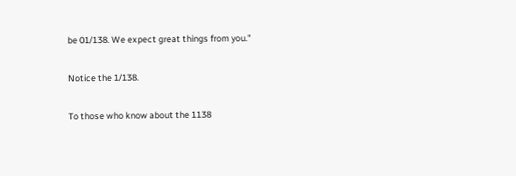be 01/138. We expect great things from you."

Notice the 1/138.

To those who know about the 1138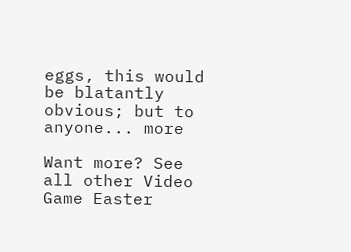eggs, this would be blatantly obvious; but to anyone... more

Want more? See all other Video Game Easter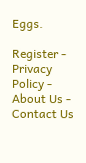Eggs.

Register - Privacy Policy - About Us - Contact Us